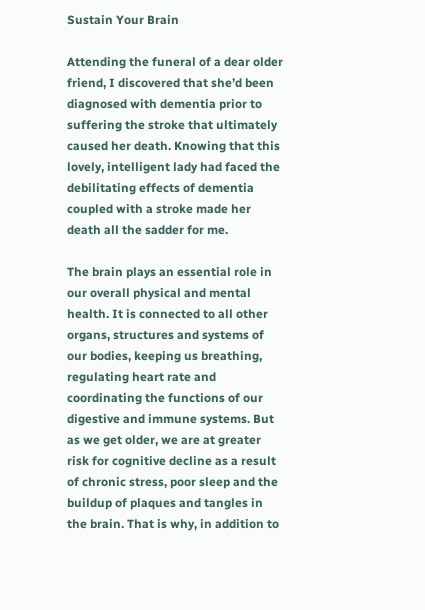Sustain Your Brain

Attending the funeral of a dear older friend, I discovered that she’d been diagnosed with dementia prior to suffering the stroke that ultimately caused her death. Knowing that this lovely, intelligent lady had faced the debilitating effects of dementia coupled with a stroke made her death all the sadder for me.

The brain plays an essential role in our overall physical and mental health. It is connected to all other organs, structures and systems of our bodies, keeping us breathing, regulating heart rate and coordinating the functions of our digestive and immune systems. But as we get older, we are at greater risk for cognitive decline as a result of chronic stress, poor sleep and the buildup of plaques and tangles in the brain. That is why, in addition to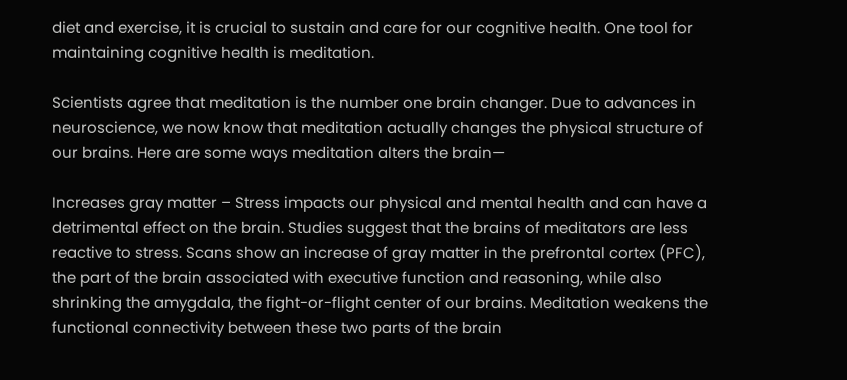diet and exercise, it is crucial to sustain and care for our cognitive health. One tool for maintaining cognitive health is meditation.

Scientists agree that meditation is the number one brain changer. Due to advances in neuroscience, we now know that meditation actually changes the physical structure of our brains. Here are some ways meditation alters the brain—

Increases gray matter – Stress impacts our physical and mental health and can have a detrimental effect on the brain. Studies suggest that the brains of meditators are less reactive to stress. Scans show an increase of gray matter in the prefrontal cortex (PFC), the part of the brain associated with executive function and reasoning, while also shrinking the amygdala, the fight-or-flight center of our brains. Meditation weakens the functional connectivity between these two parts of the brain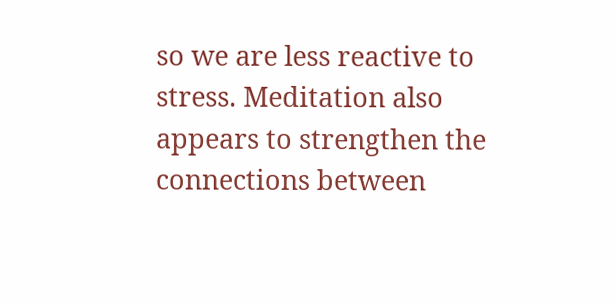so we are less reactive to stress. Meditation also appears to strengthen the connections between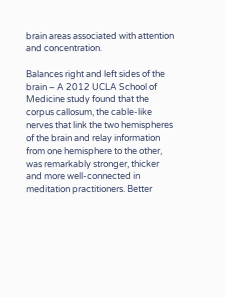brain areas associated with attention and concentration.

Balances right and left sides of the brain – A 2012 UCLA School of Medicine study found that the corpus callosum, the cable-like nerves that link the two hemispheres of the brain and relay information from one hemisphere to the other, was remarkably stronger, thicker and more well-connected in meditation practitioners. Better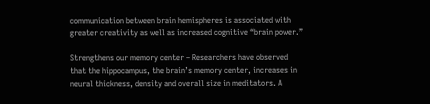communication between brain hemispheres is associated with greater creativity as well as increased cognitive “brain power.”

Strengthens our memory center – Researchers have observed that the hippocampus, the brain’s memory center, increases in neural thickness, density and overall size in meditators. A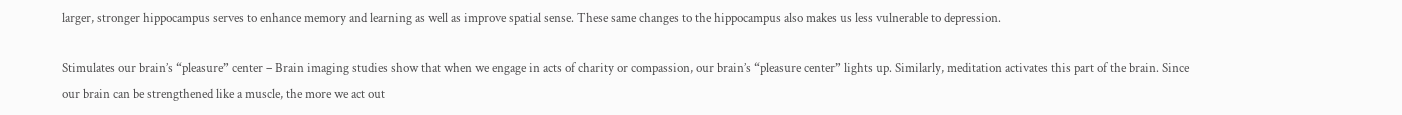larger, stronger hippocampus serves to enhance memory and learning as well as improve spatial sense. These same changes to the hippocampus also makes us less vulnerable to depression.

Stimulates our brain’s “pleasure” center – Brain imaging studies show that when we engage in acts of charity or compassion, our brain’s “pleasure center” lights up. Similarly, meditation activates this part of the brain. Since our brain can be strengthened like a muscle, the more we act out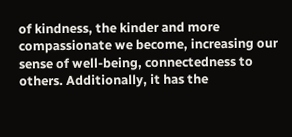of kindness, the kinder and more compassionate we become, increasing our sense of well-being, connectedness to others. Additionally, it has the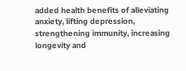added health benefits of alleviating anxiety, lifting depression, strengthening immunity, increasing longevity and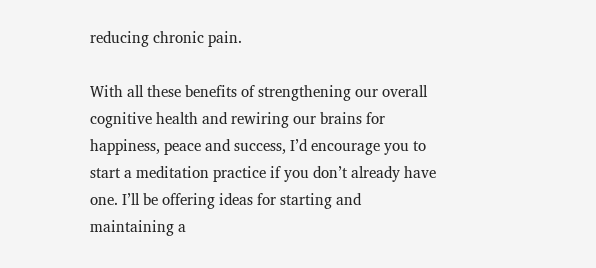reducing chronic pain.

With all these benefits of strengthening our overall cognitive health and rewiring our brains for happiness, peace and success, I’d encourage you to start a meditation practice if you don’t already have one. I’ll be offering ideas for starting and maintaining a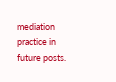mediation practice in future posts.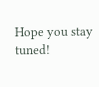Hope you stay tuned!